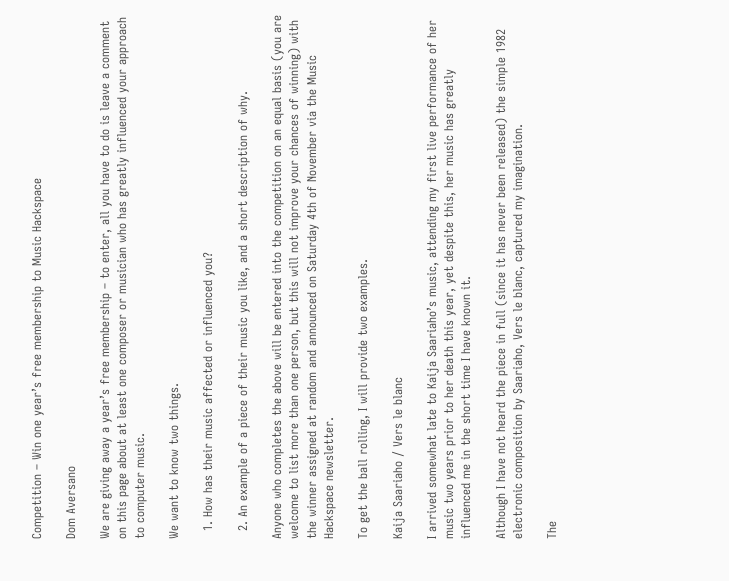Competition – Win one year’s free membership to Music Hackspace

Dom Aversano

We are giving away a year’s free membership – to enter, all you have to do is leave a comment on this page about at least one composer or musician who has greatly influenced your approach to computer music.

We want to know two things.

  1. How has their music affected or influenced you?

  2. An example of a piece of their music you like, and a short description of why.

Anyone who completes the above will be entered into the competition on an equal basis (you are welcome to list more than one person, but this will not improve your chances of winning) with the winner assigned at random and announced on Saturday 4th of November via the Music Hackspace newsletter.

To get the ball rolling, I will provide two examples.

Kaija Saariaho / Vers le blanc

I arrived somewhat late to Kaija Saariaho’s music, attending my first live performance of her music two years prior to her death this year, yet despite this, her music has greatly influenced me in the short time I have known it.

Although I have not heard the piece in full (since it has never been released) the simple 1982 electronic composition by Saariaho, Vers le blanc, captured my imagination.

The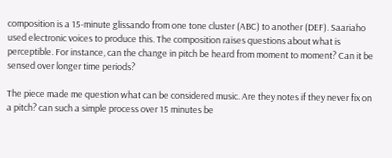composition is a 15-minute glissando from one tone cluster (ABC) to another (DEF). Saariaho used electronic voices to produce this. The composition raises questions about what is perceptible. For instance, can the change in pitch be heard from moment to moment? Can it be sensed over longer time periods?

The piece made me question what can be considered music. Are they notes if they never fix on a pitch? can such a simple process over 15 minutes be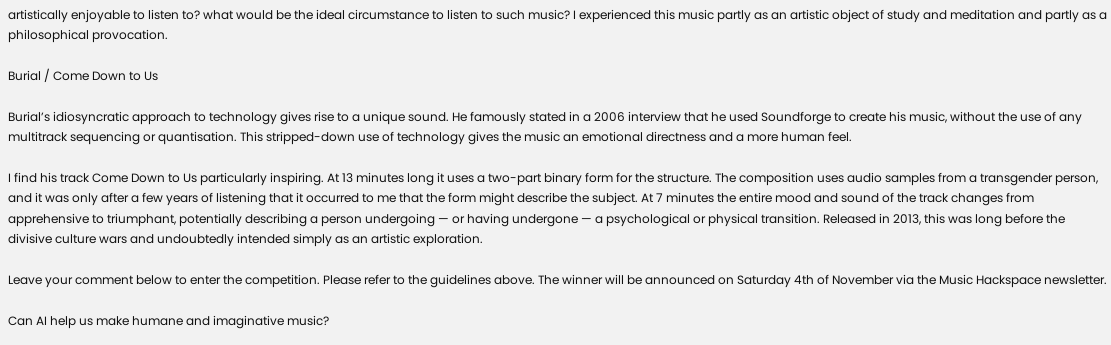artistically enjoyable to listen to? what would be the ideal circumstance to listen to such music? I experienced this music partly as an artistic object of study and meditation and partly as a philosophical provocation.

Burial / Come Down to Us

Burial’s idiosyncratic approach to technology gives rise to a unique sound. He famously stated in a 2006 interview that he used Soundforge to create his music, without the use of any multitrack sequencing or quantisation. This stripped-down use of technology gives the music an emotional directness and a more human feel.

I find his track Come Down to Us particularly inspiring. At 13 minutes long it uses a two-part binary form for the structure. The composition uses audio samples from a transgender person, and it was only after a few years of listening that it occurred to me that the form might describe the subject. At 7 minutes the entire mood and sound of the track changes from apprehensive to triumphant, potentially describing a person undergoing — or having undergone — a psychological or physical transition. Released in 2013, this was long before the divisive culture wars and undoubtedly intended simply as an artistic exploration.

Leave your comment below to enter the competition. Please refer to the guidelines above. The winner will be announced on Saturday 4th of November via the Music Hackspace newsletter.

Can AI help us make humane and imaginative music?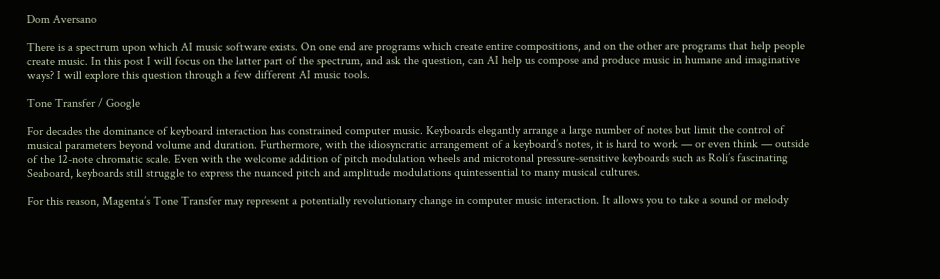Dom Aversano

There is a spectrum upon which AI music software exists. On one end are programs which create entire compositions, and on the other are programs that help people create music. In this post I will focus on the latter part of the spectrum, and ask the question, can AI help us compose and produce music in humane and imaginative ways? I will explore this question through a few different AI music tools.

Tone Transfer / Google

For decades the dominance of keyboard interaction has constrained computer music. Keyboards elegantly arrange a large number of notes but limit the control of musical parameters beyond volume and duration. Furthermore, with the idiosyncratic arrangement of a keyboard’s notes, it is hard to work — or even think — outside of the 12-note chromatic scale. Even with the welcome addition of pitch modulation wheels and microtonal pressure-sensitive keyboards such as Roli’s fascinating Seaboard, keyboards still struggle to express the nuanced pitch and amplitude modulations quintessential to many musical cultures.

For this reason, Magenta’s Tone Transfer may represent a potentially revolutionary change in computer music interaction. It allows you to take a sound or melody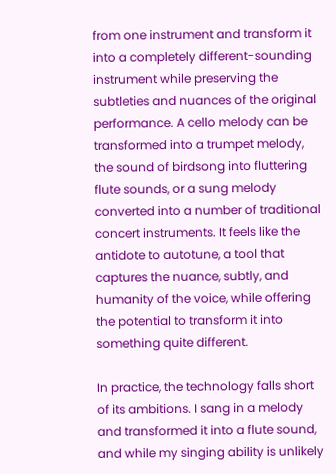from one instrument and transform it into a completely different-sounding instrument while preserving the subtleties and nuances of the original performance. A cello melody can be transformed into a trumpet melody, the sound of birdsong into fluttering flute sounds, or a sung melody converted into a number of traditional concert instruments. It feels like the antidote to autotune, a tool that captures the nuance, subtly, and humanity of the voice, while offering the potential to transform it into something quite different.

In practice, the technology falls short of its ambitions. I sang in a melody and transformed it into a flute sound, and while my singing ability is unlikely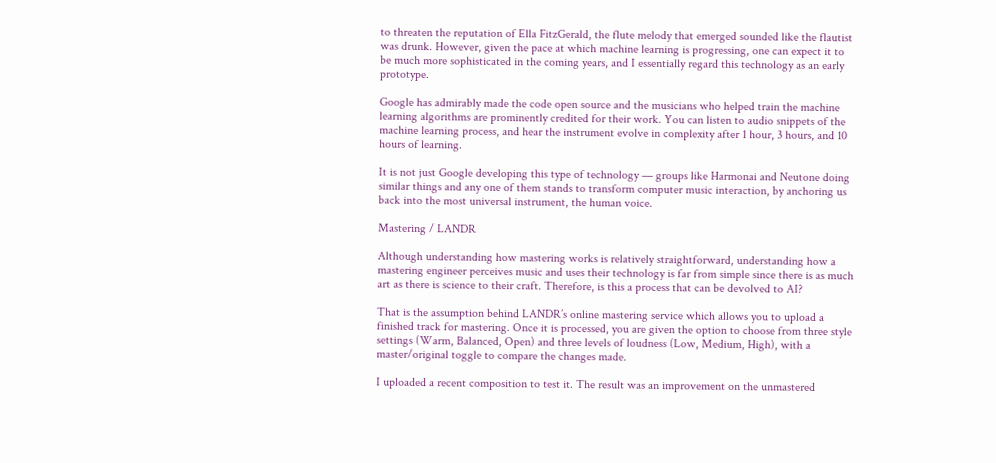to threaten the reputation of Ella FitzGerald, the flute melody that emerged sounded like the flautist was drunk. However, given the pace at which machine learning is progressing, one can expect it to be much more sophisticated in the coming years, and I essentially regard this technology as an early prototype.

Google has admirably made the code open source and the musicians who helped train the machine learning algorithms are prominently credited for their work. You can listen to audio snippets of the machine learning process, and hear the instrument evolve in complexity after 1 hour, 3 hours, and 10 hours of learning.

It is not just Google developing this type of technology — groups like Harmonai and Neutone doing similar things and any one of them stands to transform computer music interaction, by anchoring us back into the most universal instrument, the human voice.

Mastering / LANDR

Although understanding how mastering works is relatively straightforward, understanding how a mastering engineer perceives music and uses their technology is far from simple since there is as much art as there is science to their craft. Therefore, is this a process that can be devolved to AI?

That is the assumption behind LANDR’s online mastering service which allows you to upload a finished track for mastering. Once it is processed, you are given the option to choose from three style settings (Warm, Balanced, Open) and three levels of loudness (Low, Medium, High), with a master/original toggle to compare the changes made.

I uploaded a recent composition to test it. The result was an improvement on the unmastered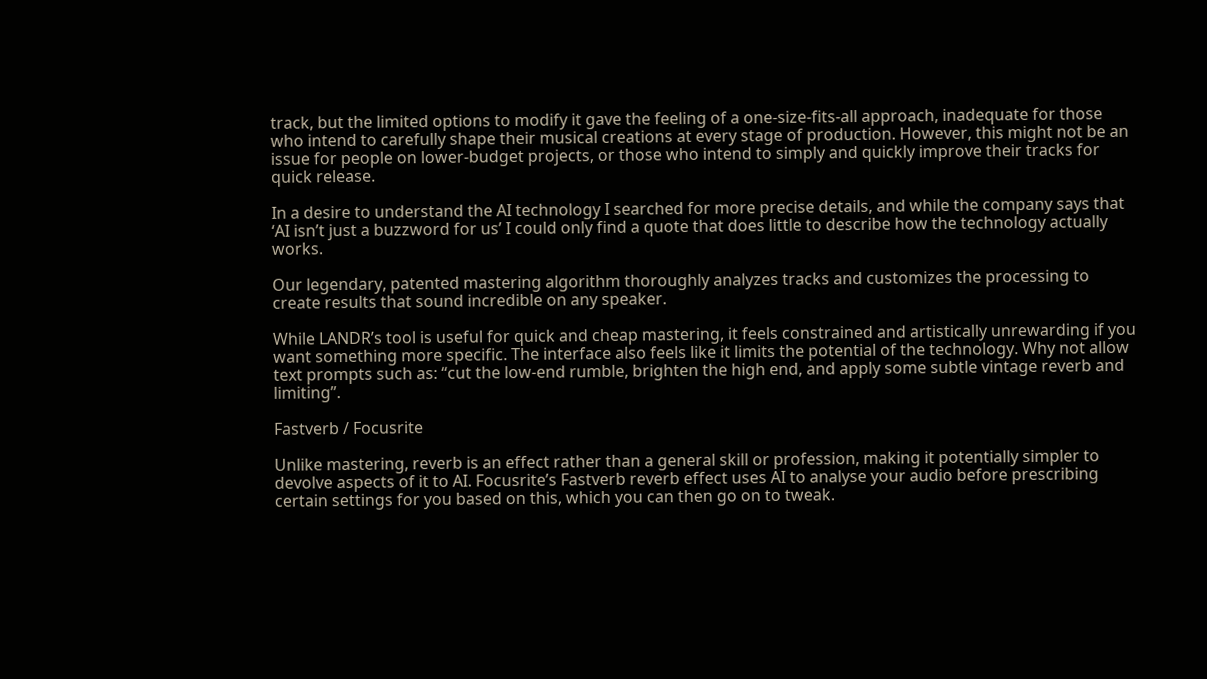track, but the limited options to modify it gave the feeling of a one-size-fits-all approach, inadequate for those who intend to carefully shape their musical creations at every stage of production. However, this might not be an issue for people on lower-budget projects, or those who intend to simply and quickly improve their tracks for quick release.

In a desire to understand the AI technology I searched for more precise details, and while the company says that ‘AI isn’t just a buzzword for us’ I could only find a quote that does little to describe how the technology actually works.

Our legendary, patented mastering algorithm thoroughly analyzes tracks and customizes the processing to create results that sound incredible on any speaker.

While LANDR’s tool is useful for quick and cheap mastering, it feels constrained and artistically unrewarding if you want something more specific. The interface also feels like it limits the potential of the technology. Why not allow text prompts such as: “cut the low-end rumble, brighten the high end, and apply some subtle vintage reverb and limiting”.

Fastverb / Focusrite

Unlike mastering, reverb is an effect rather than a general skill or profession, making it potentially simpler to devolve aspects of it to AI. Focusrite’s Fastverb reverb effect uses AI to analyse your audio before prescribing certain settings for you based on this, which you can then go on to tweak.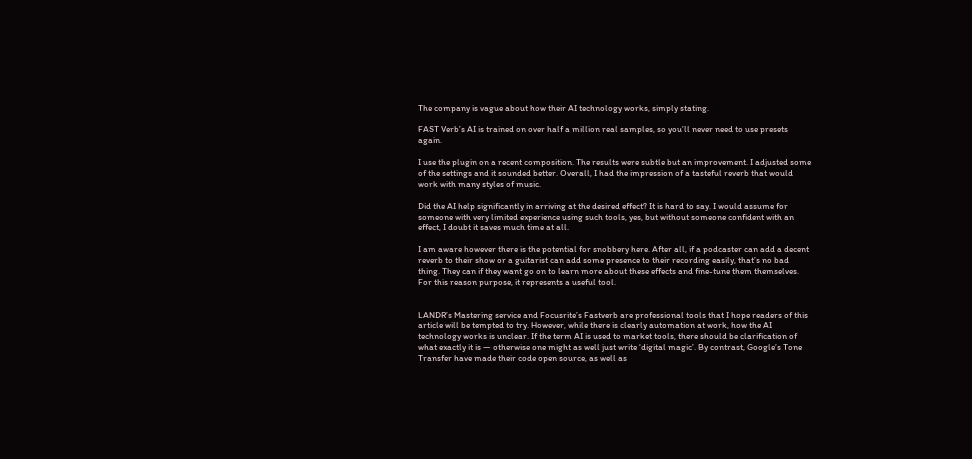The company is vague about how their AI technology works, simply stating.

FAST Verb’s AI is trained on over half a million real samples, so you’ll never need to use presets again.

I use the plugin on a recent composition. The results were subtle but an improvement. I adjusted some of the settings and it sounded better. Overall, I had the impression of a tasteful reverb that would work with many styles of music.

Did the AI help significantly in arriving at the desired effect? It is hard to say. I would assume for someone with very limited experience using such tools, yes, but without someone confident with an effect, I doubt it saves much time at all.

I am aware however there is the potential for snobbery here. After all, if a podcaster can add a decent reverb to their show or a guitarist can add some presence to their recording easily, that’s no bad thing. They can if they want go on to learn more about these effects and fine-tune them themselves. For this reason purpose, it represents a useful tool.


LANDR’s Mastering service and Focusrite’s Fastverb are professional tools that I hope readers of this article will be tempted to try. However, while there is clearly automation at work, how the AI technology works is unclear. If the term AI is used to market tools, there should be clarification of what exactly it is — otherwise one might as well just write ‘digital magic’. By contrast, Google’s Tone Transfer have made their code open source, as well as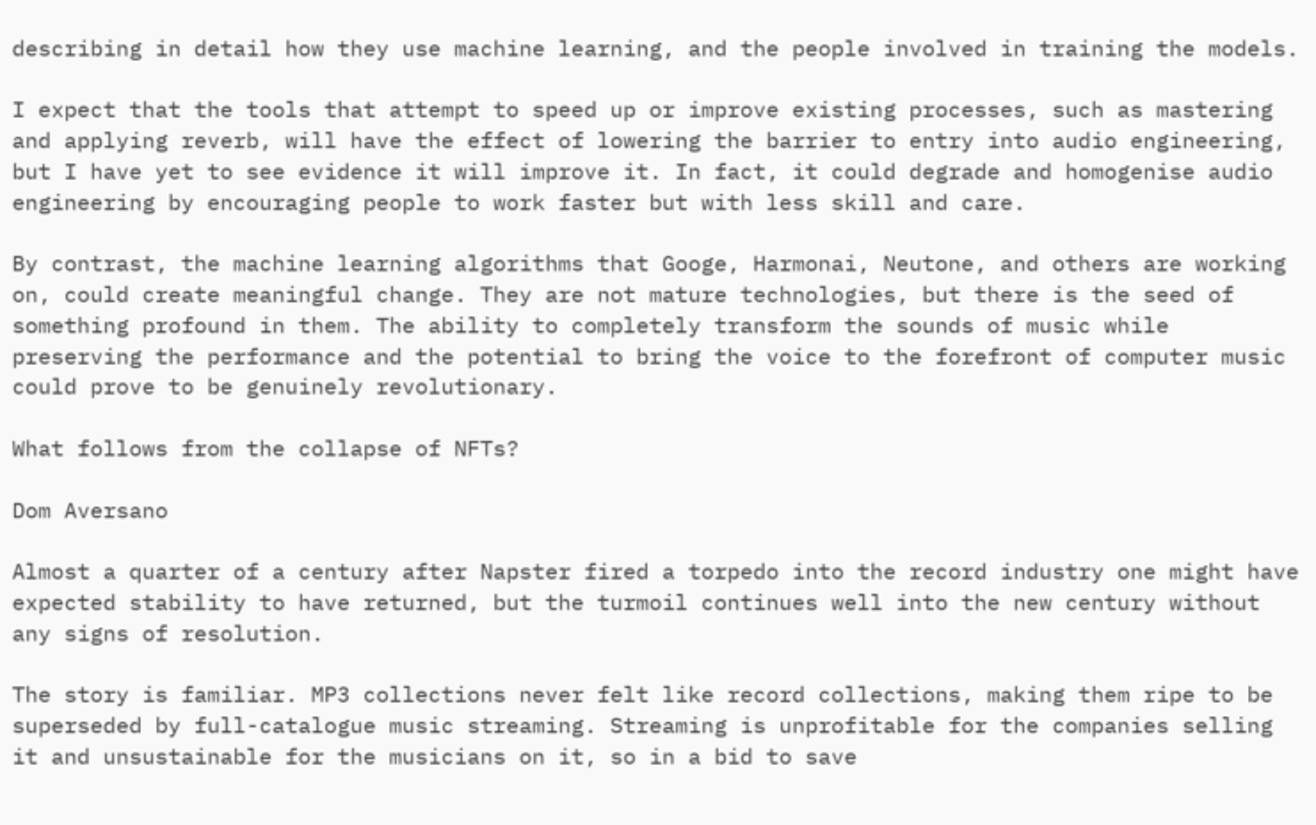describing in detail how they use machine learning, and the people involved in training the models.

I expect that the tools that attempt to speed up or improve existing processes, such as mastering and applying reverb, will have the effect of lowering the barrier to entry into audio engineering, but I have yet to see evidence it will improve it. In fact, it could degrade and homogenise audio engineering by encouraging people to work faster but with less skill and care.

By contrast, the machine learning algorithms that Googe, Harmonai, Neutone, and others are working on, could create meaningful change. They are not mature technologies, but there is the seed of something profound in them. The ability to completely transform the sounds of music while preserving the performance and the potential to bring the voice to the forefront of computer music could prove to be genuinely revolutionary.

What follows from the collapse of NFTs?

Dom Aversano

Almost a quarter of a century after Napster fired a torpedo into the record industry one might have expected stability to have returned, but the turmoil continues well into the new century without any signs of resolution.

The story is familiar. MP3 collections never felt like record collections, making them ripe to be superseded by full-catalogue music streaming. Streaming is unprofitable for the companies selling it and unsustainable for the musicians on it, so in a bid to save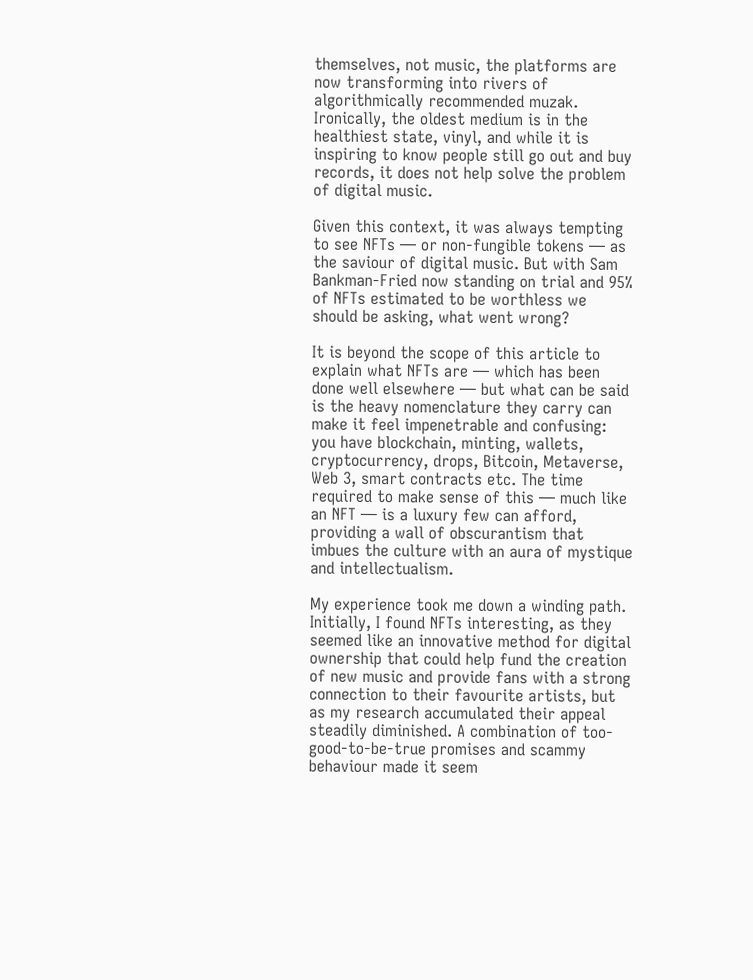themselves, not music, the platforms are now transforming into rivers of algorithmically recommended muzak. Ironically, the oldest medium is in the healthiest state, vinyl, and while it is inspiring to know people still go out and buy records, it does not help solve the problem of digital music.

Given this context, it was always tempting to see NFTs — or non-fungible tokens — as the saviour of digital music. But with Sam Bankman-Fried now standing on trial and 95% of NFTs estimated to be worthless we should be asking, what went wrong?

It is beyond the scope of this article to explain what NFTs are — which has been done well elsewhere — but what can be said is the heavy nomenclature they carry can make it feel impenetrable and confusing: you have blockchain, minting, wallets, cryptocurrency, drops, Bitcoin, Metaverse, Web 3, smart contracts etc. The time required to make sense of this — much like an NFT — is a luxury few can afford, providing a wall of obscurantism that imbues the culture with an aura of mystique and intellectualism.

My experience took me down a winding path. Initially, I found NFTs interesting, as they seemed like an innovative method for digital ownership that could help fund the creation of new music and provide fans with a strong connection to their favourite artists, but as my research accumulated their appeal steadily diminished. A combination of too-good-to-be-true promises and scammy behaviour made it seem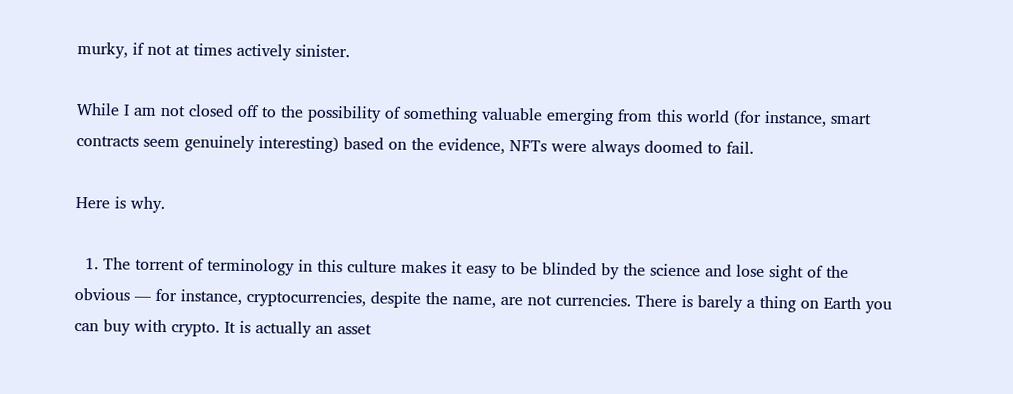murky, if not at times actively sinister.

While I am not closed off to the possibility of something valuable emerging from this world (for instance, smart contracts seem genuinely interesting) based on the evidence, NFTs were always doomed to fail.

Here is why.

  1. The torrent of terminology in this culture makes it easy to be blinded by the science and lose sight of the obvious — for instance, cryptocurrencies, despite the name, are not currencies. There is barely a thing on Earth you can buy with crypto. It is actually an asset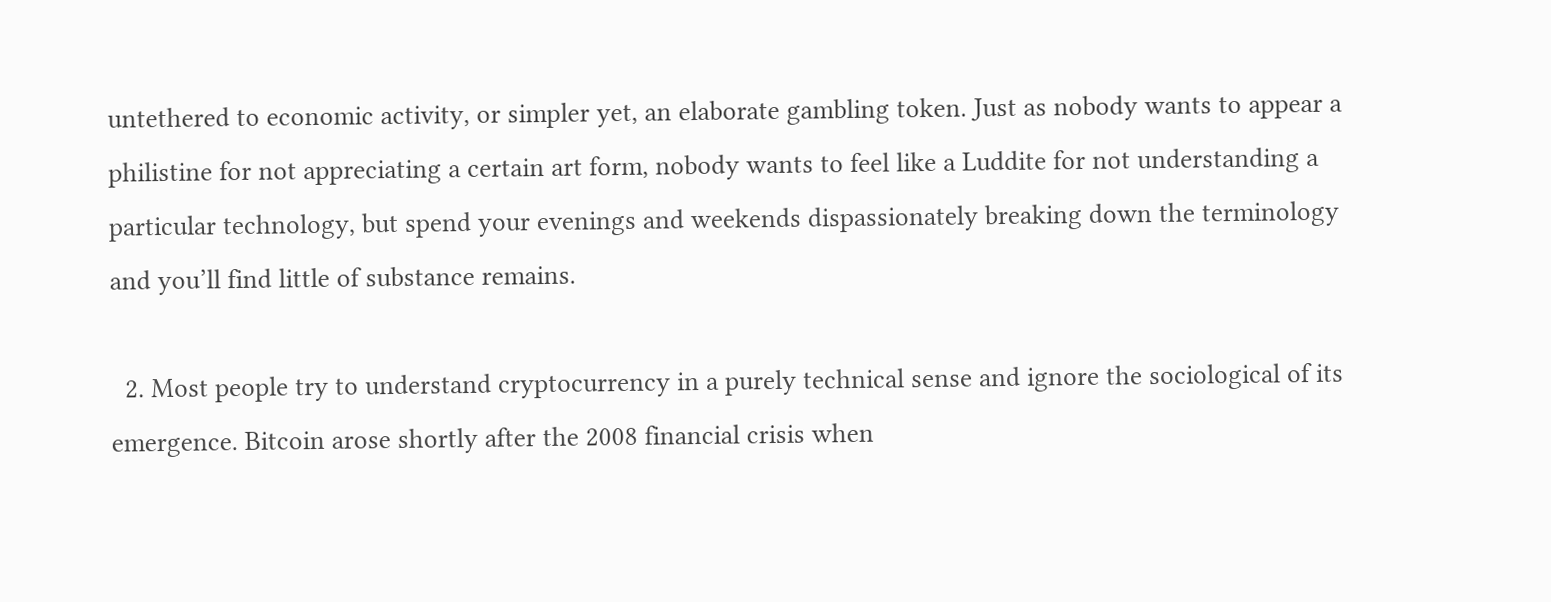untethered to economic activity, or simpler yet, an elaborate gambling token. Just as nobody wants to appear a philistine for not appreciating a certain art form, nobody wants to feel like a Luddite for not understanding a particular technology, but spend your evenings and weekends dispassionately breaking down the terminology and you’ll find little of substance remains.

  2. Most people try to understand cryptocurrency in a purely technical sense and ignore the sociological of its emergence. Bitcoin arose shortly after the 2008 financial crisis when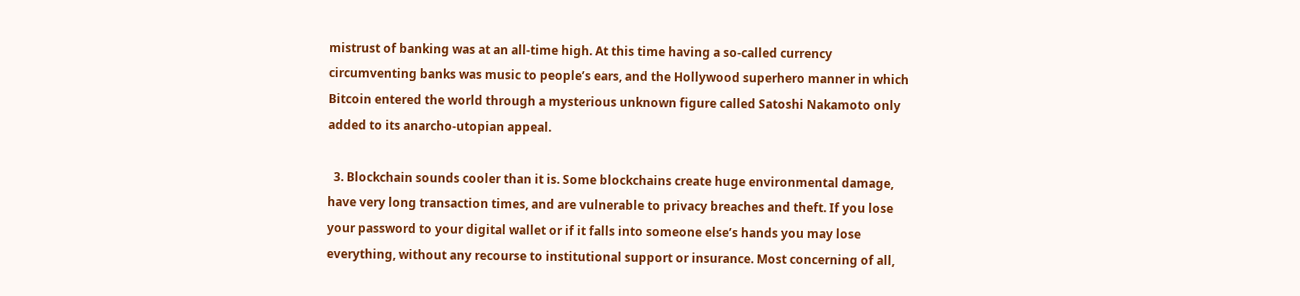mistrust of banking was at an all-time high. At this time having a so-called currency circumventing banks was music to people’s ears, and the Hollywood superhero manner in which Bitcoin entered the world through a mysterious unknown figure called Satoshi Nakamoto only added to its anarcho-utopian appeal.

  3. Blockchain sounds cooler than it is. Some blockchains create huge environmental damage, have very long transaction times, and are vulnerable to privacy breaches and theft. If you lose your password to your digital wallet or if it falls into someone else’s hands you may lose everything, without any recourse to institutional support or insurance. Most concerning of all,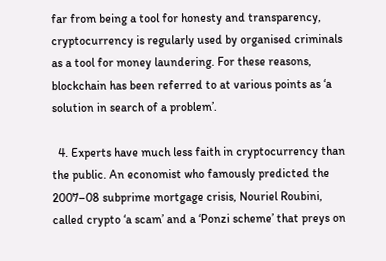far from being a tool for honesty and transparency, cryptocurrency is regularly used by organised criminals as a tool for money laundering. For these reasons, blockchain has been referred to at various points as ‘a solution in search of a problem’.

  4. Experts have much less faith in cryptocurrency than the public. An economist who famously predicted the 2007–08 subprime mortgage crisis, Nouriel Roubini, called crypto ‘a scam’ and a ‘Ponzi scheme’ that preys on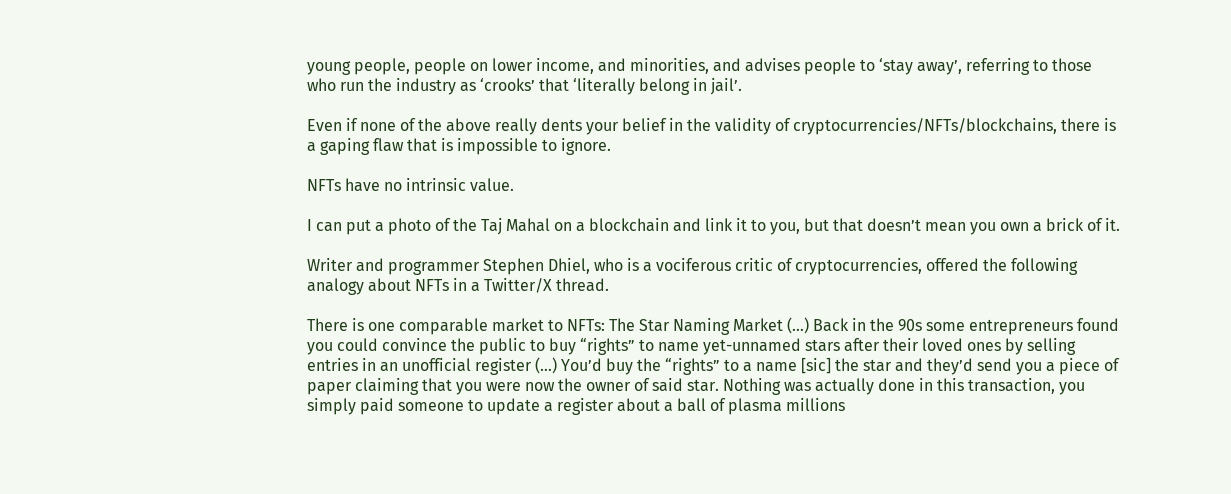young people, people on lower income, and minorities, and advises people to ‘stay away’, referring to those who run the industry as ‘crooks’ that ‘literally belong in jail’.

Even if none of the above really dents your belief in the validity of cryptocurrencies/NFTs/blockchains, there is a gaping flaw that is impossible to ignore.

NFTs have no intrinsic value.

I can put a photo of the Taj Mahal on a blockchain and link it to you, but that doesn’t mean you own a brick of it.

Writer and programmer Stephen Dhiel, who is a vociferous critic of cryptocurrencies, offered the following analogy about NFTs in a Twitter/X thread.

There is one comparable market to NFTs: The Star Naming Market (…) Back in the 90s some entrepreneurs found you could convince the public to buy “rights” to name yet-unnamed stars after their loved ones by selling entries in an unofficial register (…) You’d buy the “rights” to a name [sic] the star and they’d send you a piece of paper claiming that you were now the owner of said star. Nothing was actually done in this transaction, you simply paid someone to update a register about a ball of plasma millions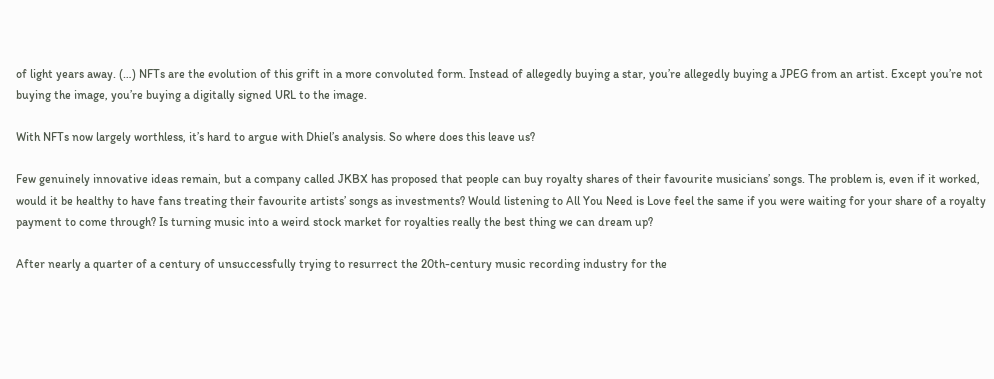of light years away. (…) NFTs are the evolution of this grift in a more convoluted form. Instead of allegedly buying a star, you’re allegedly buying a JPEG from an artist. Except you’re not buying the image, you’re buying a digitally signed URL to the image.

With NFTs now largely worthless, it’s hard to argue with Dhiel’s analysis. So where does this leave us?

Few genuinely innovative ideas remain, but a company called JKBX has proposed that people can buy royalty shares of their favourite musicians’ songs. The problem is, even if it worked, would it be healthy to have fans treating their favourite artists’ songs as investments? Would listening to All You Need is Love feel the same if you were waiting for your share of a royalty payment to come through? Is turning music into a weird stock market for royalties really the best thing we can dream up?

After nearly a quarter of a century of unsuccessfully trying to resurrect the 20th-century music recording industry for the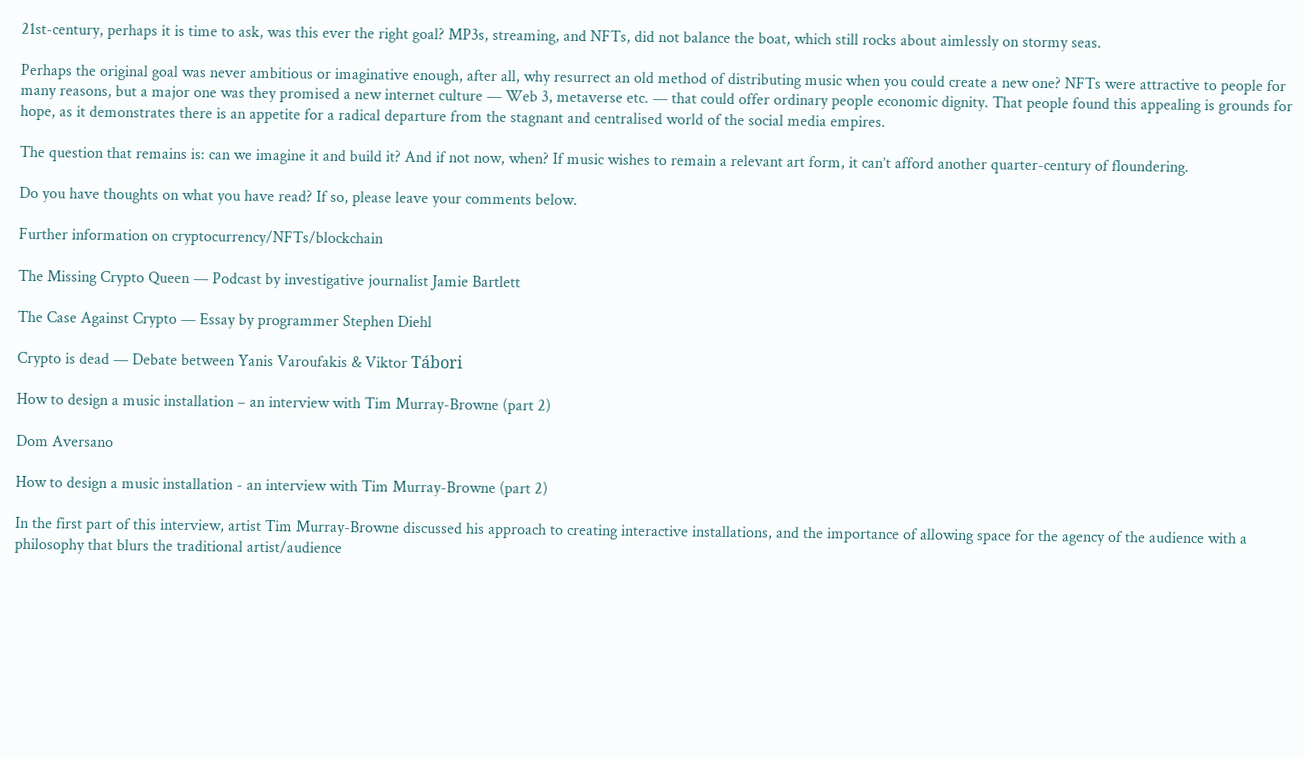21st-century, perhaps it is time to ask, was this ever the right goal? MP3s, streaming, and NFTs, did not balance the boat, which still rocks about aimlessly on stormy seas.

Perhaps the original goal was never ambitious or imaginative enough, after all, why resurrect an old method of distributing music when you could create a new one? NFTs were attractive to people for many reasons, but a major one was they promised a new internet culture — Web 3, metaverse etc. — that could offer ordinary people economic dignity. That people found this appealing is grounds for hope, as it demonstrates there is an appetite for a radical departure from the stagnant and centralised world of the social media empires.

The question that remains is: can we imagine it and build it? And if not now, when? If music wishes to remain a relevant art form, it can’t afford another quarter-century of floundering.

Do you have thoughts on what you have read? If so, please leave your comments below.

Further information on cryptocurrency/NFTs/blockchain

The Missing Crypto Queen — Podcast by investigative journalist Jamie Bartlett

The Case Against Crypto — Essay by programmer Stephen Diehl

Crypto is dead — Debate between Yanis Varoufakis & Viktor Tábori

How to design a music installation – an interview with Tim Murray-Browne (part 2)

Dom Aversano

How to design a music installation - an interview with Tim Murray-Browne (part 2)

In the first part of this interview, artist Tim Murray-Browne discussed his approach to creating interactive installations, and the importance of allowing space for the agency of the audience with a philosophy that blurs the traditional artist/audience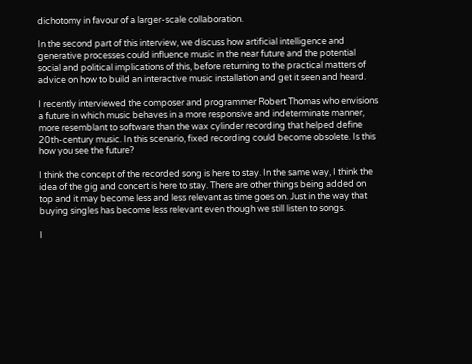dichotomy in favour of a larger-scale collaboration.

In the second part of this interview, we discuss how artificial intelligence and generative processes could influence music in the near future and the potential social and political implications of this, before returning to the practical matters of advice on how to build an interactive music installation and get it seen and heard.

I recently interviewed the composer and programmer Robert Thomas who envisions a future in which music behaves in a more responsive and indeterminate manner, more resemblant to software than the wax cylinder recording that helped define 20th-century music. In this scenario, fixed recording could become obsolete. Is this how you see the future?

I think the concept of the recorded song is here to stay. In the same way, I think the idea of the gig and concert is here to stay. There are other things being added on top and it may become less and less relevant as time goes on. Just in the way that buying singles has become less relevant even though we still listen to songs.

I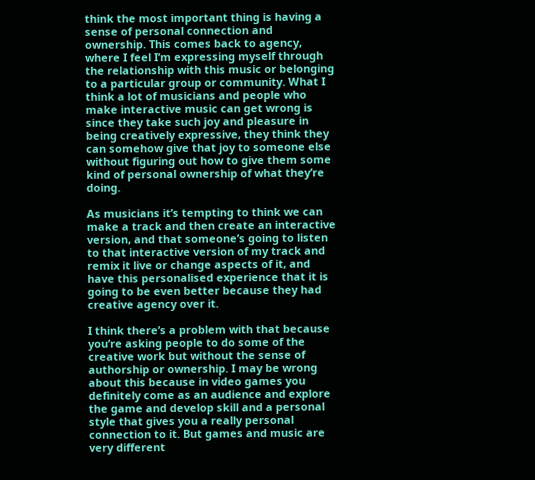think the most important thing is having a sense of personal connection and ownership. This comes back to agency, where I feel I’m expressing myself through the relationship with this music or belonging to a particular group or community. What I think a lot of musicians and people who make interactive music can get wrong is since they take such joy and pleasure in being creatively expressive, they think they can somehow give that joy to someone else without figuring out how to give them some kind of personal ownership of what they’re doing.

As musicians it’s tempting to think we can make a track and then create an interactive version, and that someone’s going to listen to that interactive version of my track and remix it live or change aspects of it, and have this personalised experience that it is going to be even better because they had creative agency over it.

I think there’s a problem with that because you’re asking people to do some of the creative work but without the sense of authorship or ownership. I may be wrong about this because in video games you definitely come as an audience and explore the game and develop skill and a personal style that gives you a really personal connection to it. But games and music are very different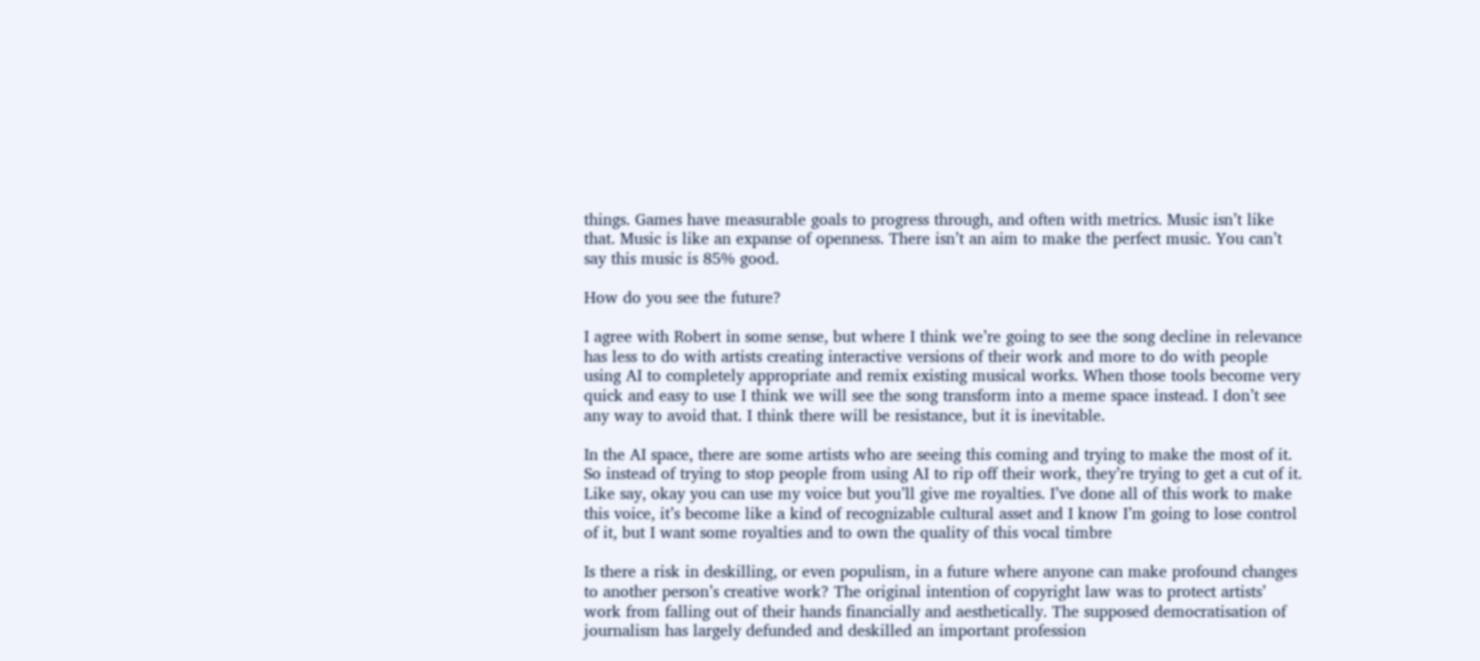things. Games have measurable goals to progress through, and often with metrics. Music isn’t like that. Music is like an expanse of openness. There isn’t an aim to make the perfect music. You can’t say this music is 85% good.

How do you see the future?

I agree with Robert in some sense, but where I think we’re going to see the song decline in relevance has less to do with artists creating interactive versions of their work and more to do with people using AI to completely appropriate and remix existing musical works. When those tools become very quick and easy to use I think we will see the song transform into a meme space instead. I don’t see any way to avoid that. I think there will be resistance, but it is inevitable.

In the AI space, there are some artists who are seeing this coming and trying to make the most of it. So instead of trying to stop people from using AI to rip off their work, they’re trying to get a cut of it. Like say, okay you can use my voice but you’ll give me royalties. I’ve done all of this work to make this voice, it’s become like a kind of recognizable cultural asset and I know I’m going to lose control of it, but I want some royalties and to own the quality of this vocal timbre

Is there a risk in deskilling, or even populism, in a future where anyone can make profound changes to another person’s creative work? The original intention of copyright law was to protect artists’ work from falling out of their hands financially and aesthetically. The supposed democratisation of journalism has largely defunded and deskilled an important profession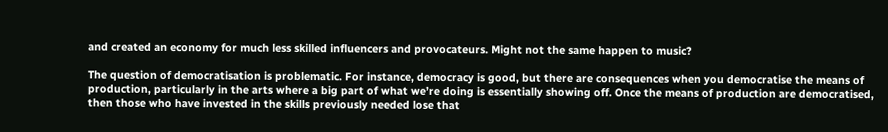and created an economy for much less skilled influencers and provocateurs. Might not the same happen to music?

The question of democratisation is problematic. For instance, democracy is good, but there are consequences when you democratise the means of production, particularly in the arts where a big part of what we’re doing is essentially showing off. Once the means of production are democratised, then those who have invested in the skills previously needed lose that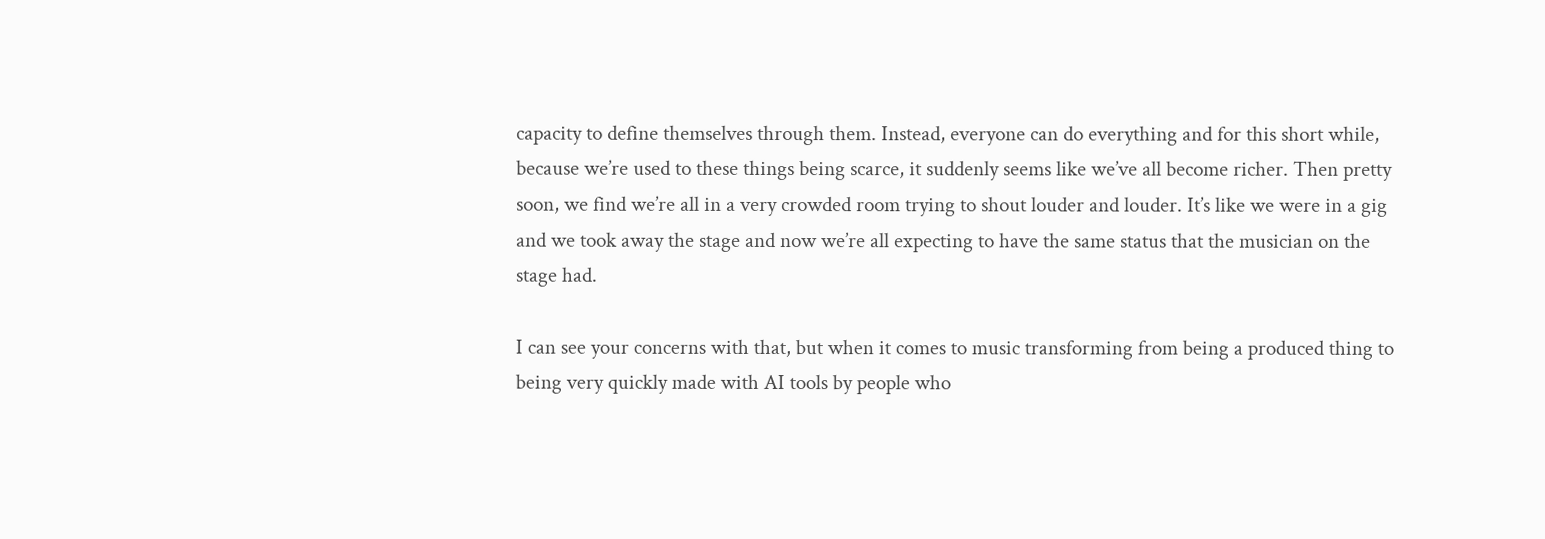capacity to define themselves through them. Instead, everyone can do everything and for this short while, because we’re used to these things being scarce, it suddenly seems like we’ve all become richer. Then pretty soon, we find we’re all in a very crowded room trying to shout louder and louder. It’s like we were in a gig and we took away the stage and now we’re all expecting to have the same status that the musician on the stage had.

I can see your concerns with that, but when it comes to music transforming from being a produced thing to being very quickly made with AI tools by people who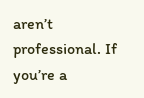aren’t professional. If you’re a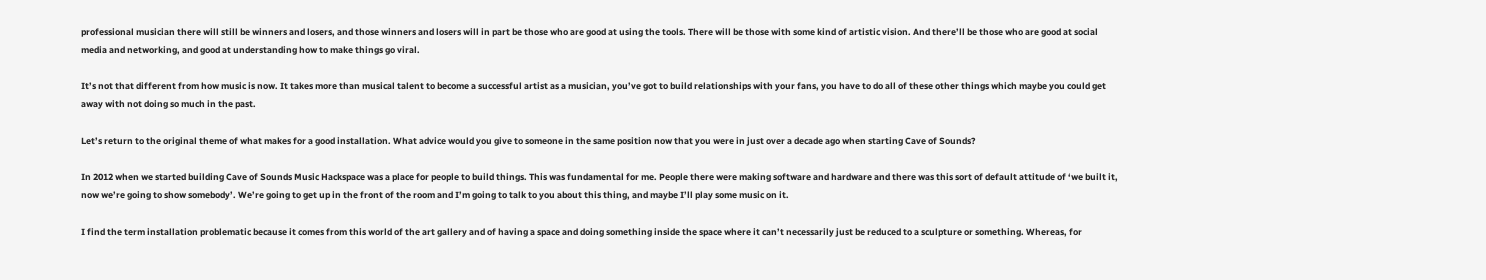professional musician there will still be winners and losers, and those winners and losers will in part be those who are good at using the tools. There will be those with some kind of artistic vision. And there’ll be those who are good at social media and networking, and good at understanding how to make things go viral.

It’s not that different from how music is now. It takes more than musical talent to become a successful artist as a musician, you’ve got to build relationships with your fans, you have to do all of these other things which maybe you could get away with not doing so much in the past.

Let’s return to the original theme of what makes for a good installation. What advice would you give to someone in the same position now that you were in just over a decade ago when starting Cave of Sounds?

In 2012 when we started building Cave of Sounds Music Hackspace was a place for people to build things. This was fundamental for me. People there were making software and hardware and there was this sort of default attitude of ‘we built it, now we’re going to show somebody’. We’re going to get up in the front of the room and I’m going to talk to you about this thing, and maybe I’ll play some music on it.

I find the term installation problematic because it comes from this world of the art gallery and of having a space and doing something inside the space where it can’t necessarily just be reduced to a sculpture or something. Whereas, for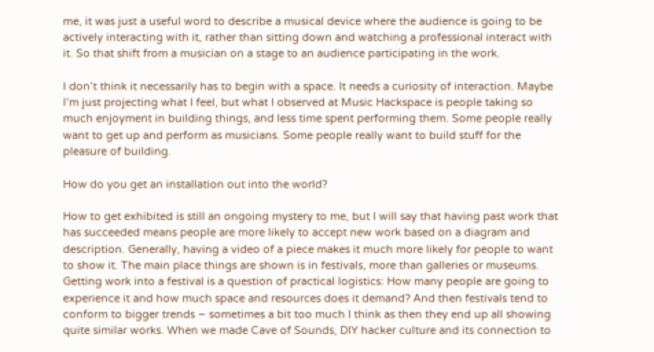me, it was just a useful word to describe a musical device where the audience is going to be actively interacting with it, rather than sitting down and watching a professional interact with it. So that shift from a musician on a stage to an audience participating in the work.

I don’t think it necessarily has to begin with a space. It needs a curiosity of interaction. Maybe I’m just projecting what I feel, but what I observed at Music Hackspace is people taking so much enjoyment in building things, and less time spent performing them. Some people really want to get up and perform as musicians. Some people really want to build stuff for the pleasure of building.

How do you get an installation out into the world?

How to get exhibited is still an ongoing mystery to me, but I will say that having past work that has succeeded means people are more likely to accept new work based on a diagram and description. Generally, having a video of a piece makes it much more likely for people to want to show it. The main place things are shown is in festivals, more than galleries or museums. Getting work into a festival is a question of practical logistics: How many people are going to experience it and how much space and resources does it demand? And then festivals tend to conform to bigger trends – sometimes a bit too much I think as then they end up all showing quite similar works. When we made Cave of Sounds, DIY hacker culture and its connection to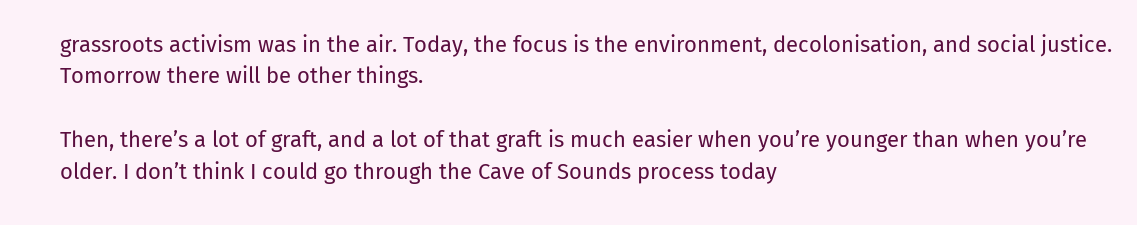grassroots activism was in the air. Today, the focus is the environment, decolonisation, and social justice. Tomorrow there will be other things.

Then, there’s a lot of graft, and a lot of that graft is much easier when you’re younger than when you’re older. I don’t think I could go through the Cave of Sounds process today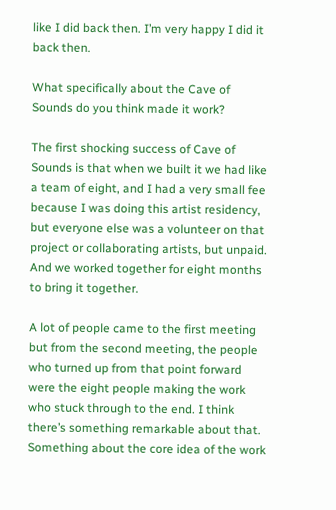like I did back then. I’m very happy I did it back then.

What specifically about the Cave of Sounds do you think made it work?

The first shocking success of Cave of Sounds is that when we built it we had like a team of eight, and I had a very small fee because I was doing this artist residency, but everyone else was a volunteer on that project or collaborating artists, but unpaid. And we worked together for eight months to bring it together.

A lot of people came to the first meeting but from the second meeting, the people who turned up from that point forward were the eight people making the work who stuck through to the end. I think there’s something remarkable about that. Something about the core idea of the work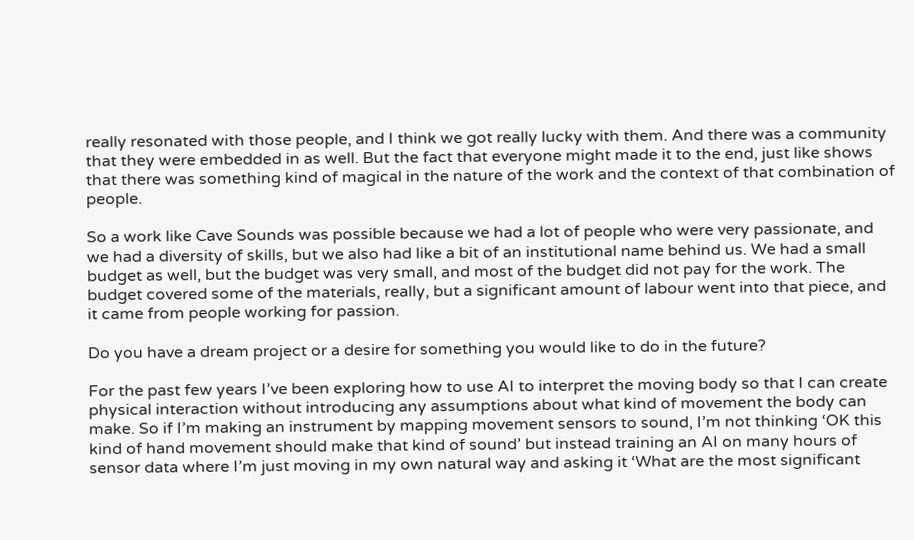really resonated with those people, and I think we got really lucky with them. And there was a community that they were embedded in as well. But the fact that everyone might made it to the end, just like shows that there was something kind of magical in the nature of the work and the context of that combination of people.

So a work like Cave Sounds was possible because we had a lot of people who were very passionate, and we had a diversity of skills, but we also had like a bit of an institutional name behind us. We had a small budget as well, but the budget was very small, and most of the budget did not pay for the work. The budget covered some of the materials, really, but a significant amount of labour went into that piece, and it came from people working for passion.

Do you have a dream project or a desire for something you would like to do in the future?

For the past few years I’ve been exploring how to use AI to interpret the moving body so that I can create physical interaction without introducing any assumptions about what kind of movement the body can make. So if I’m making an instrument by mapping movement sensors to sound, I’m not thinking ‘OK this kind of hand movement should make that kind of sound’ but instead training an AI on many hours of sensor data where I’m just moving in my own natural way and asking it ‘What are the most significant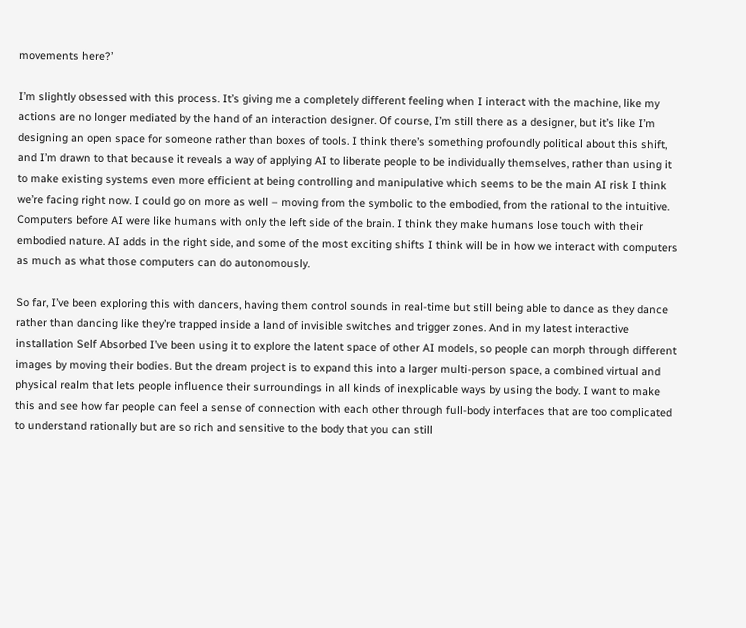movements here?’

I’m slightly obsessed with this process. It’s giving me a completely different feeling when I interact with the machine, like my actions are no longer mediated by the hand of an interaction designer. Of course, I’m still there as a designer, but it’s like I’m designing an open space for someone rather than boxes of tools. I think there’s something profoundly political about this shift, and I’m drawn to that because it reveals a way of applying AI to liberate people to be individually themselves, rather than using it to make existing systems even more efficient at being controlling and manipulative which seems to be the main AI risk I think we’re facing right now. I could go on more as well – moving from the symbolic to the embodied, from the rational to the intuitive. Computers before AI were like humans with only the left side of the brain. I think they make humans lose touch with their embodied nature. AI adds in the right side, and some of the most exciting shifts I think will be in how we interact with computers as much as what those computers can do autonomously.

So far, I’ve been exploring this with dancers, having them control sounds in real-time but still being able to dance as they dance rather than dancing like they’re trapped inside a land of invisible switches and trigger zones. And in my latest interactive installation Self Absorbed I’ve been using it to explore the latent space of other AI models, so people can morph through different images by moving their bodies. But the dream project is to expand this into a larger multi-person space, a combined virtual and physical realm that lets people influence their surroundings in all kinds of inexplicable ways by using the body. I want to make this and see how far people can feel a sense of connection with each other through full-body interfaces that are too complicated to understand rationally but are so rich and sensitive to the body that you can still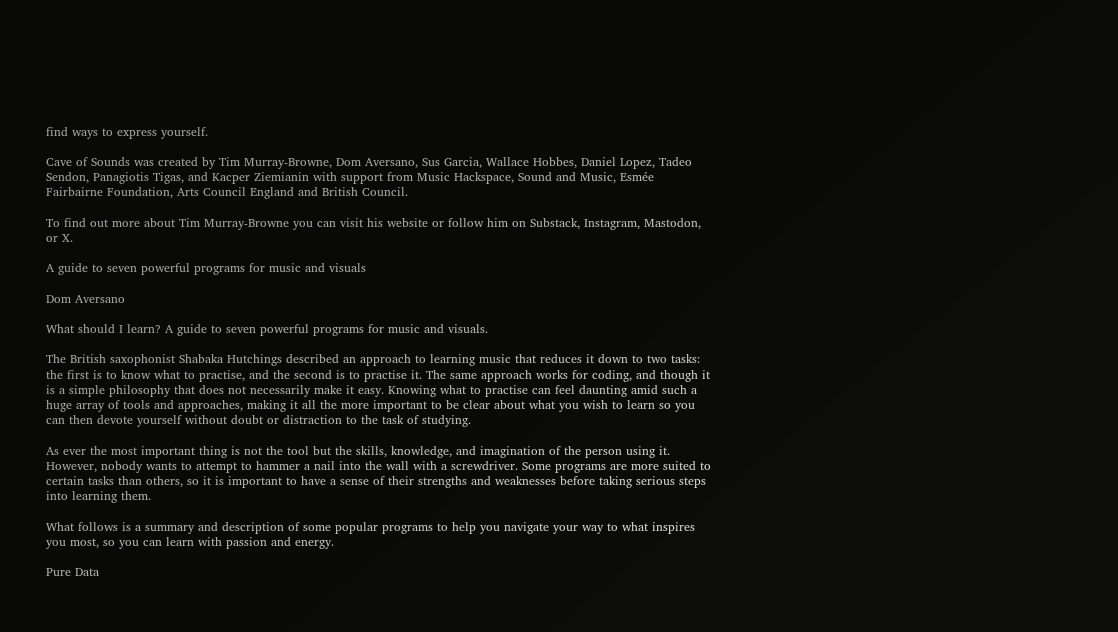find ways to express yourself.

Cave of Sounds was created by Tim Murray-Browne, Dom Aversano, Sus Garcia, Wallace Hobbes, Daniel Lopez, Tadeo Sendon, Panagiotis Tigas, and Kacper Ziemianin with support from Music Hackspace, Sound and Music, Esmée Fairbairne Foundation, Arts Council England and British Council.

To find out more about Tim Murray-Browne you can visit his website or follow him on Substack, Instagram, Mastodon, or X.

A guide to seven powerful programs for music and visuals

Dom Aversano

What should I learn? A guide to seven powerful programs for music and visuals.

The British saxophonist Shabaka Hutchings described an approach to learning music that reduces it down to two tasks: the first is to know what to practise, and the second is to practise it. The same approach works for coding, and though it is a simple philosophy that does not necessarily make it easy. Knowing what to practise can feel daunting amid such a huge array of tools and approaches, making it all the more important to be clear about what you wish to learn so you can then devote yourself without doubt or distraction to the task of studying.

As ever the most important thing is not the tool but the skills, knowledge, and imagination of the person using it. However, nobody wants to attempt to hammer a nail into the wall with a screwdriver. Some programs are more suited to certain tasks than others, so it is important to have a sense of their strengths and weaknesses before taking serious steps into learning them.

What follows is a summary and description of some popular programs to help you navigate your way to what inspires you most, so you can learn with passion and energy.

Pure Data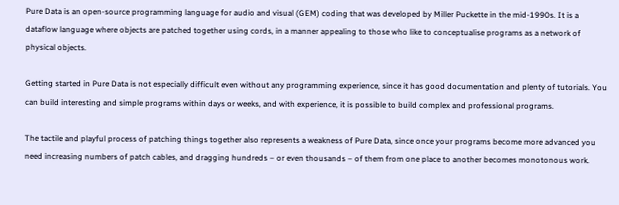Pure Data is an open-source programming language for audio and visual (GEM) coding that was developed by Miller Puckette in the mid-1990s. It is a dataflow language where objects are patched together using cords, in a manner appealing to those who like to conceptualise programs as a network of physical objects.

Getting started in Pure Data is not especially difficult even without any programming experience, since it has good documentation and plenty of tutorials. You can build interesting and simple programs within days or weeks, and with experience, it is possible to build complex and professional programs.

The tactile and playful process of patching things together also represents a weakness of Pure Data, since once your programs become more advanced you need increasing numbers of patch cables, and dragging hundreds – or even thousands – of them from one place to another becomes monotonous work.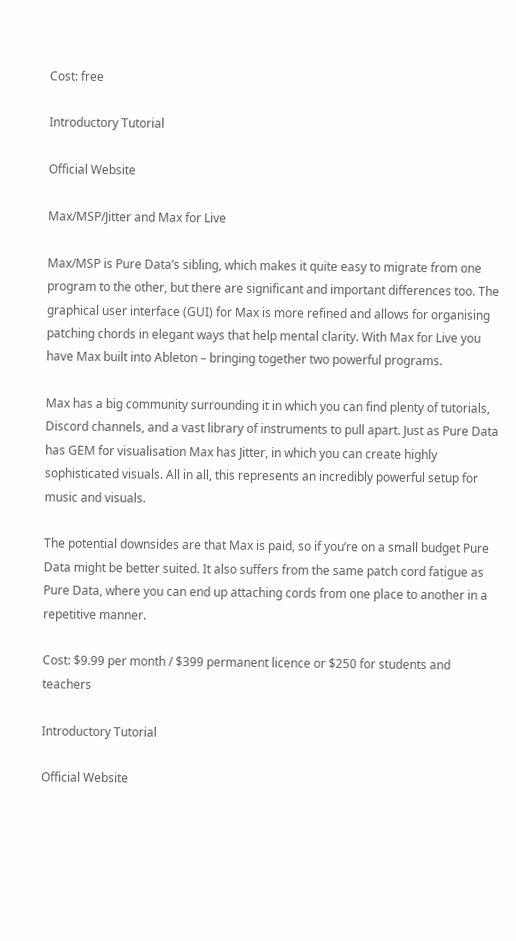Cost: free

Introductory Tutorial

Official Website

Max/MSP/Jitter and Max for Live

Max/MSP is Pure Data’s sibling, which makes it quite easy to migrate from one program to the other, but there are significant and important differences too. The graphical user interface (GUI) for Max is more refined and allows for organising patching chords in elegant ways that help mental clarity. With Max for Live you have Max built into Ableton – bringing together two powerful programs.

Max has a big community surrounding it in which you can find plenty of tutorials, Discord channels, and a vast library of instruments to pull apart. Just as Pure Data has GEM for visualisation Max has Jitter, in which you can create highly sophisticated visuals. All in all, this represents an incredibly powerful setup for music and visuals.

The potential downsides are that Max is paid, so if you’re on a small budget Pure Data might be better suited. It also suffers from the same patch cord fatigue as Pure Data, where you can end up attaching cords from one place to another in a repetitive manner.

Cost: $9.99 per month / $399 permanent licence or $250 for students and teachers

Introductory Tutorial

Official Website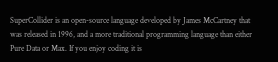SuperCollider is an open-source language developed by James McCartney that was released in 1996, and a more traditional programming language than either Pure Data or Max. If you enjoy coding it is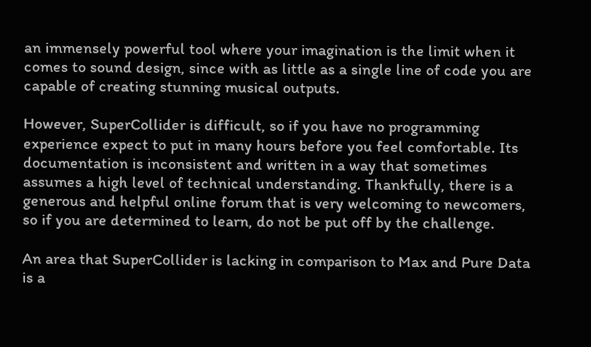an immensely powerful tool where your imagination is the limit when it comes to sound design, since with as little as a single line of code you are capable of creating stunning musical outputs.

However, SuperCollider is difficult, so if you have no programming experience expect to put in many hours before you feel comfortable. Its documentation is inconsistent and written in a way that sometimes assumes a high level of technical understanding. Thankfully, there is a generous and helpful online forum that is very welcoming to newcomers, so if you are determined to learn, do not be put off by the challenge.

An area that SuperCollider is lacking in comparison to Max and Pure Data is a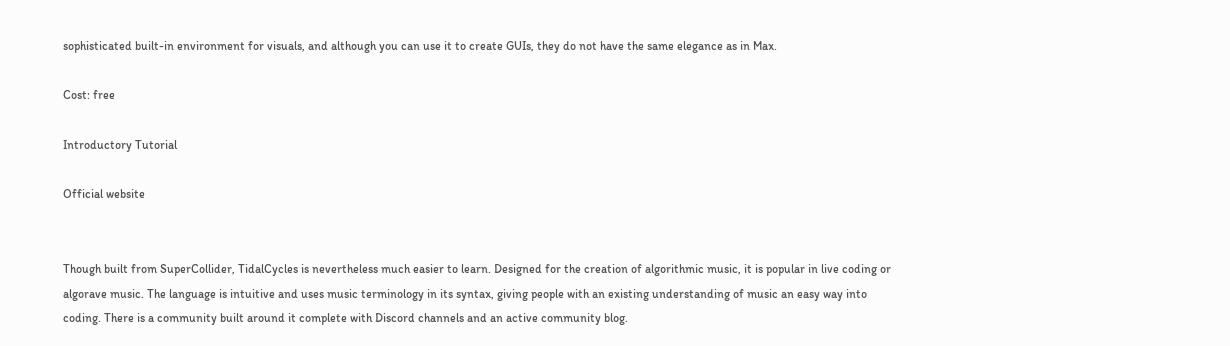sophisticated built-in environment for visuals, and although you can use it to create GUIs, they do not have the same elegance as in Max.

Cost: free

Introductory Tutorial

Official website


Though built from SuperCollider, TidalCycles is nevertheless much easier to learn. Designed for the creation of algorithmic music, it is popular in live coding or algorave music. The language is intuitive and uses music terminology in its syntax, giving people with an existing understanding of music an easy way into coding. There is a community built around it complete with Discord channels and an active community blog.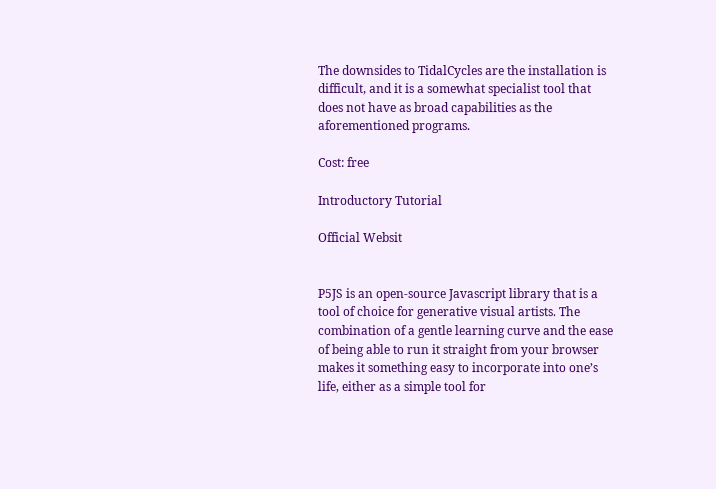The downsides to TidalCycles are the installation is difficult, and it is a somewhat specialist tool that does not have as broad capabilities as the aforementioned programs.

Cost: free

Introductory Tutorial

Official Websit


P5JS is an open-source Javascript library that is a tool of choice for generative visual artists. The combination of a gentle learning curve and the ease of being able to run it straight from your browser makes it something easy to incorporate into one’s life, either as a simple tool for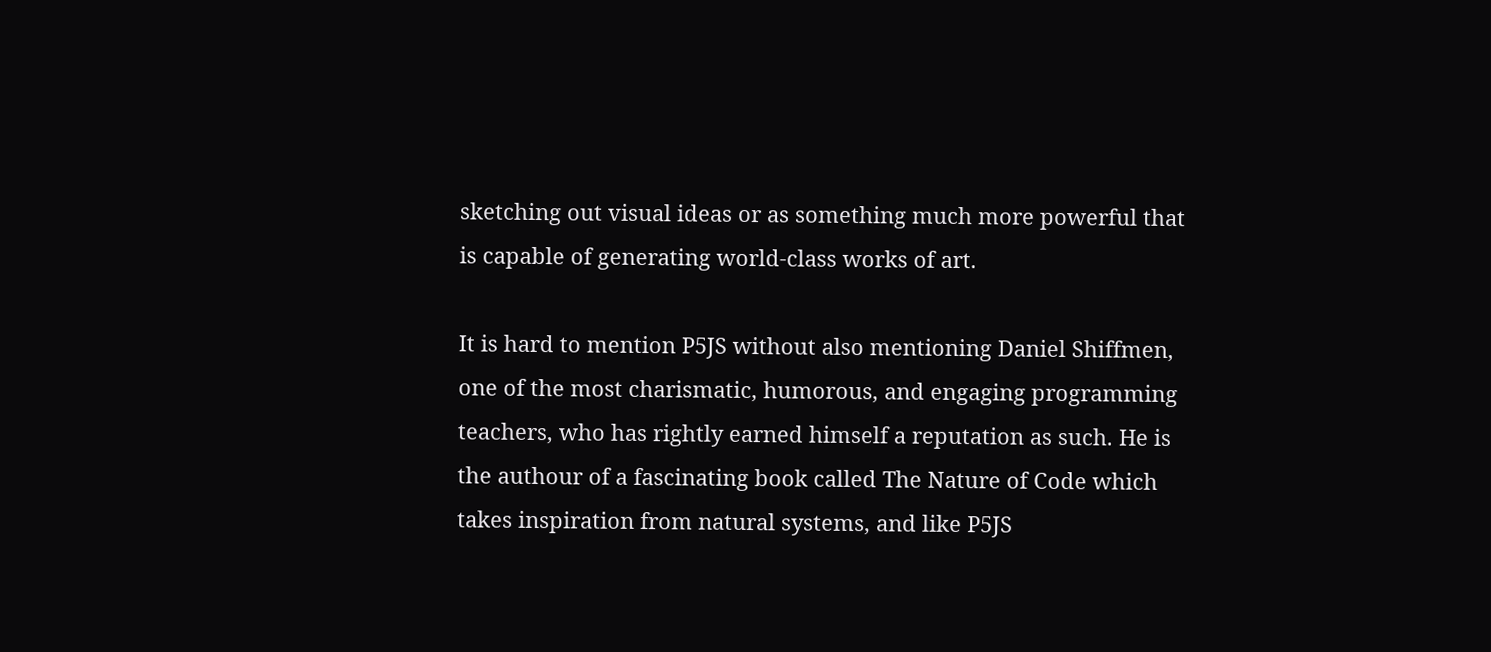sketching out visual ideas or as something much more powerful that is capable of generating world-class works of art.

It is hard to mention P5JS without also mentioning Daniel Shiffmen, one of the most charismatic, humorous, and engaging programming teachers, who has rightly earned himself a reputation as such. He is the authour of a fascinating book called The Nature of Code which takes inspiration from natural systems, and like P5JS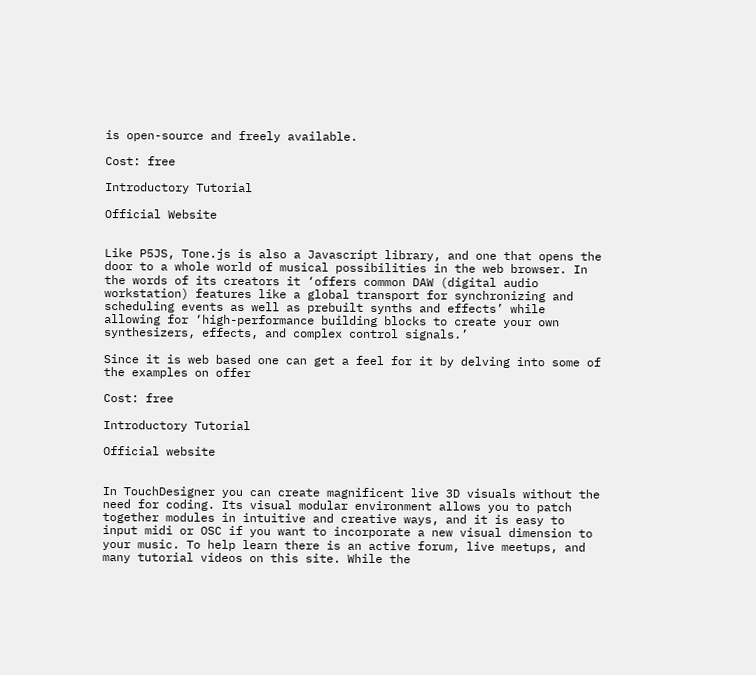is open-source and freely available.

Cost: free

Introductory Tutorial

Official Website


Like P5JS, Tone.js is also a Javascript library, and one that opens the door to a whole world of musical possibilities in the web browser. In the words of its creators it ‘offers common DAW (digital audio workstation) features like a global transport for synchronizing and scheduling events as well as prebuilt synths and effects’ while allowing for ‘high-performance building blocks to create your own synthesizers, effects, and complex control signals.’

Since it is web based one can get a feel for it by delving into some of the examples on offer

Cost: free

Introductory Tutorial

Official website


In TouchDesigner you can create magnificent live 3D visuals without the need for coding. Its visual modular environment allows you to patch together modules in intuitive and creative ways, and it is easy to input midi or OSC if you want to incorporate a new visual dimension to your music. To help learn there is an active forum, live meetups, and many tutorial videos on this site. While the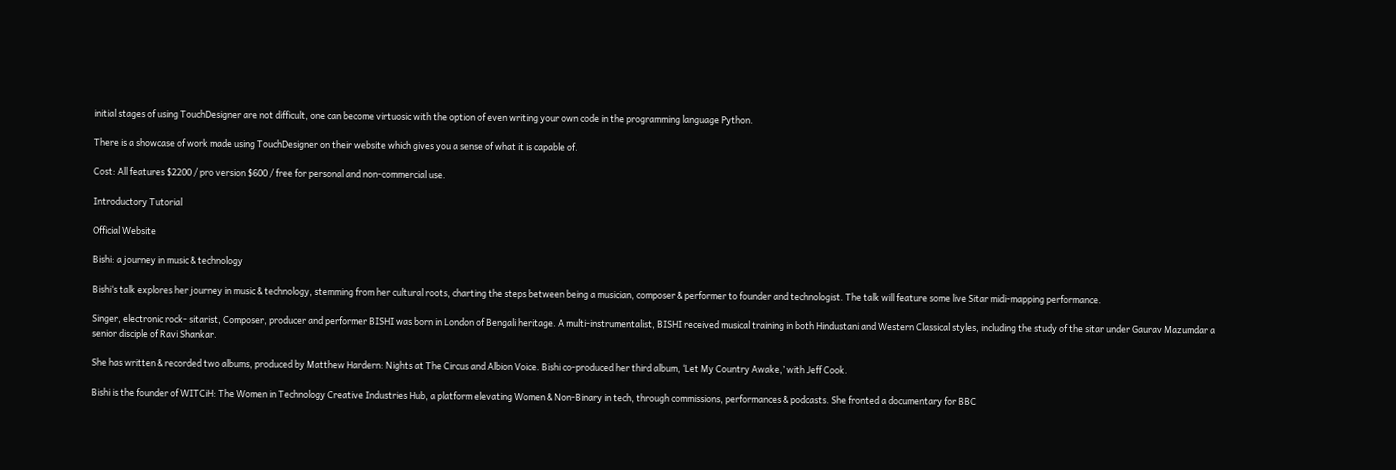initial stages of using TouchDesigner are not difficult, one can become virtuosic with the option of even writing your own code in the programming language Python.

There is a showcase of work made using TouchDesigner on their website which gives you a sense of what it is capable of.

Cost: All features $2200 / pro version $600 / free for personal and non-commercial use.

Introductory Tutorial

Official Website

Bishi: a journey in music & technology

Bishi‘s talk explores her journey in music & technology, stemming from her cultural roots, charting the steps between being a musician, composer & performer to founder and technologist. The talk will feature some live Sitar midi-mapping performance.

Singer, electronic rock- sitarist, Composer, producer and performer BISHI was born in London of Bengali heritage. A multi-instrumentalist, BISHI received musical training in both Hindustani and Western Classical styles, including the study of the sitar under Gaurav Mazumdar a senior disciple of Ravi Shankar.

She has written & recorded two albums, produced by Matthew Hardern: Nights at The Circus and Albion Voice. Bishi co-produced her third album, ‘Let My Country Awake,’ with Jeff Cook.

Bishi is the founder of WITCiH: The Women in Technology Creative Industries Hub, a platform elevating Women & Non-Binary in tech, through commissions, performances & podcasts. She fronted a documentary for BBC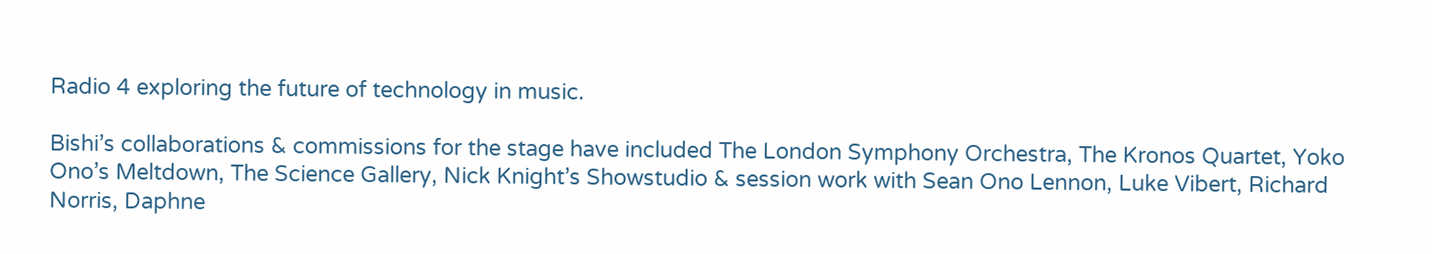Radio 4 exploring the future of technology in music.

Bishi’s collaborations & commissions for the stage have included The London Symphony Orchestra, The Kronos Quartet, Yoko Ono’s Meltdown, The Science Gallery, Nick Knight’s Showstudio & session work with Sean Ono Lennon, Luke Vibert, Richard Norris, Daphne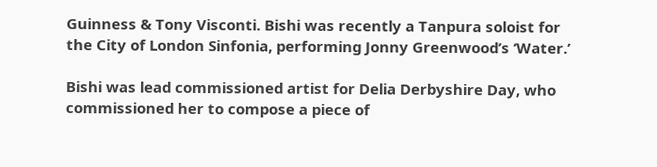Guinness & Tony Visconti. Bishi was recently a Tanpura soloist for the City of London Sinfonia, performing Jonny Greenwood’s ‘Water.’

Bishi was lead commissioned artist for Delia Derbyshire Day, who commissioned her to compose a piece of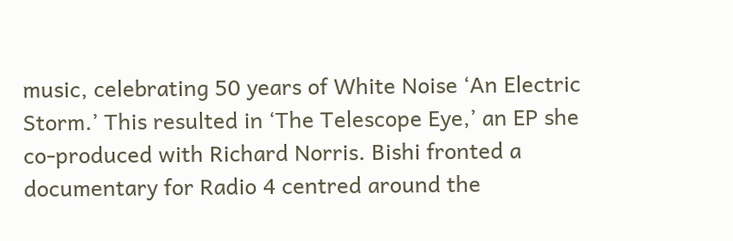music, celebrating 50 years of White Noise ‘An Electric Storm.’ This resulted in ‘The Telescope Eye,’ an EP she co-produced with Richard Norris. Bishi fronted a documentary for Radio 4 centred around the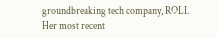groundbreaking tech company, ROLI. Her most recent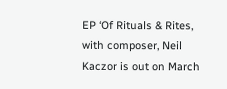EP ‘Of Rituals & Rites, with composer, Neil Kaczor is out on March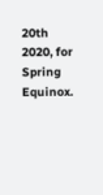20th 2020, for Spring Equinox.